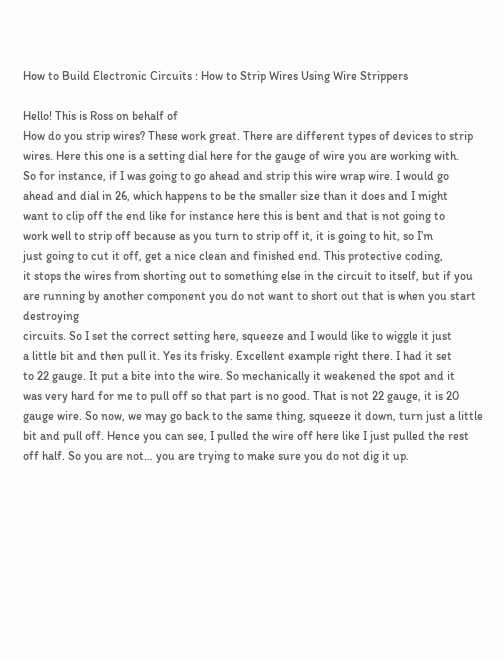How to Build Electronic Circuits : How to Strip Wires Using Wire Strippers

Hello! This is Ross on behalf of
How do you strip wires? These work great. There are different types of devices to strip
wires. Here this one is a setting dial here for the gauge of wire you are working with.
So for instance, if I was going to go ahead and strip this wire wrap wire. I would go
ahead and dial in 26, which happens to be the smaller size than it does and I might
want to clip off the end like for instance here this is bent and that is not going to
work well to strip off because as you turn to strip off it, it is going to hit, so I’m
just going to cut it off, get a nice clean and finished end. This protective coding,
it stops the wires from shorting out to something else in the circuit to itself, but if you
are running by another component you do not want to short out that is when you start destroying
circuits. So I set the correct setting here, squeeze and I would like to wiggle it just
a little bit and then pull it. Yes its frisky. Excellent example right there. I had it set
to 22 gauge. It put a bite into the wire. So mechanically it weakened the spot and it
was very hard for me to pull off so that part is no good. That is not 22 gauge, it is 20
gauge wire. So now, we may go back to the same thing, squeeze it down, turn just a little
bit and pull off. Hence you can see, I pulled the wire off here like I just pulled the rest
off half. So you are not… you are trying to make sure you do not dig it up.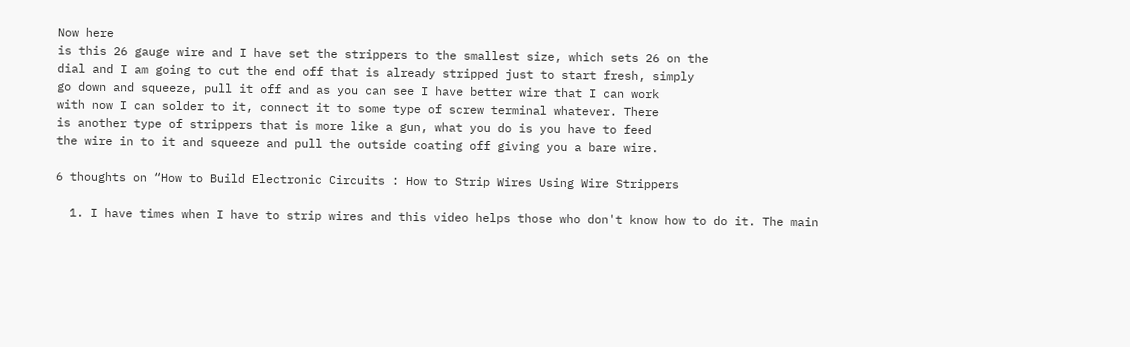Now here
is this 26 gauge wire and I have set the strippers to the smallest size, which sets 26 on the
dial and I am going to cut the end off that is already stripped just to start fresh, simply
go down and squeeze, pull it off and as you can see I have better wire that I can work
with now I can solder to it, connect it to some type of screw terminal whatever. There
is another type of strippers that is more like a gun, what you do is you have to feed
the wire in to it and squeeze and pull the outside coating off giving you a bare wire.

6 thoughts on “How to Build Electronic Circuits : How to Strip Wires Using Wire Strippers

  1. I have times when I have to strip wires and this video helps those who don't know how to do it. The main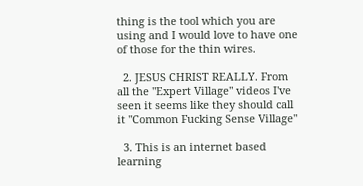thing is the tool which you are using and I would love to have one of those for the thin wires.

  2. JESUS CHRIST REALLY. From all the "Expert Village" videos I've seen it seems like they should call it "Common Fucking Sense Village"

  3. This is an internet based learning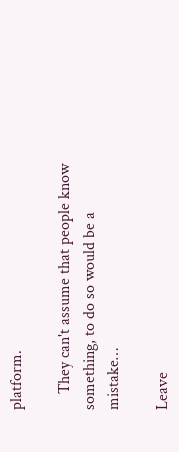platform.

    They can't assume that people know something, to do so would be a mistake…

Leave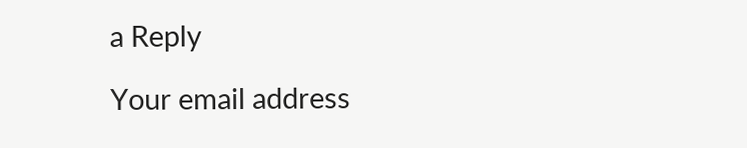a Reply

Your email address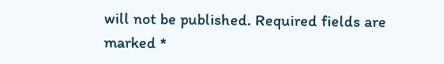will not be published. Required fields are marked *